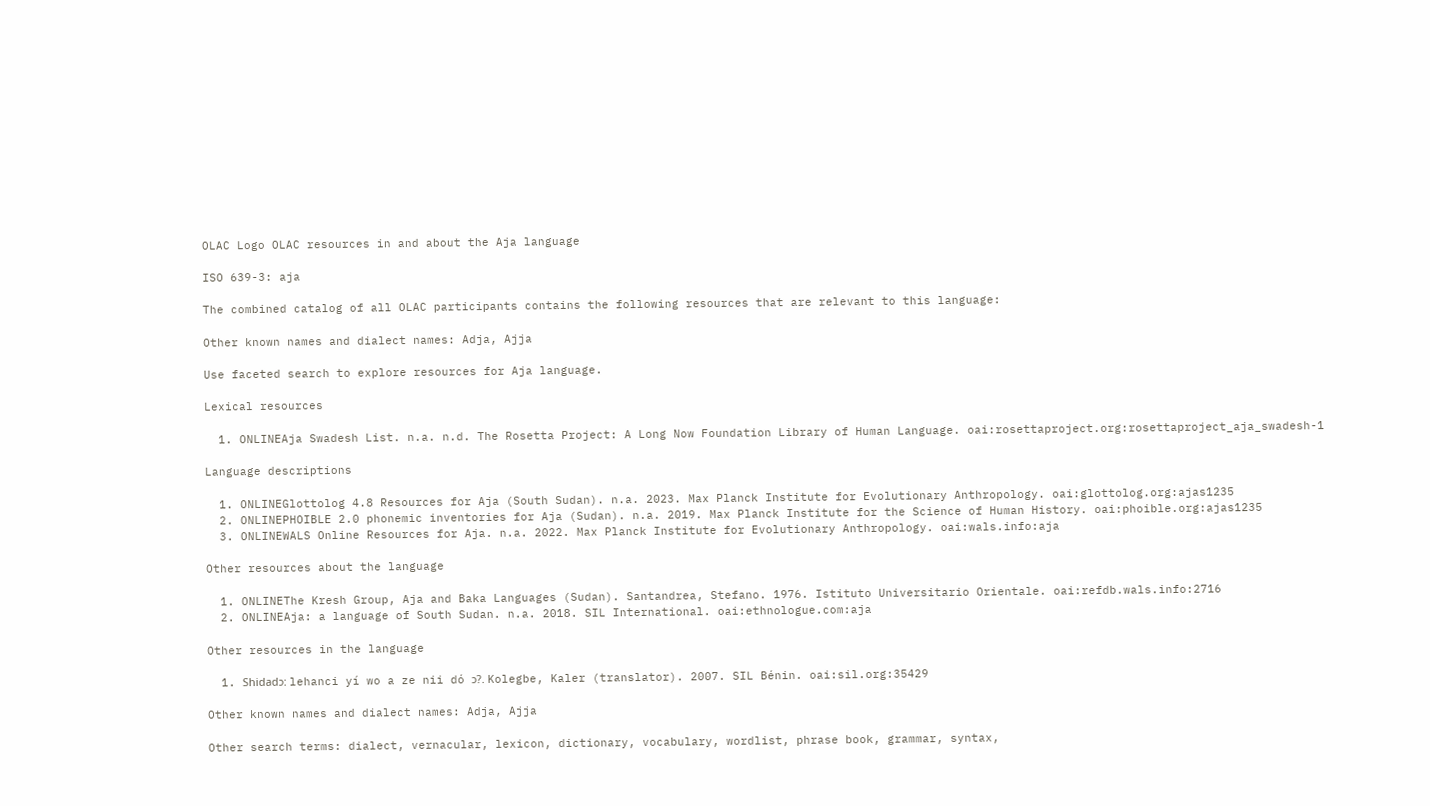OLAC Logo OLAC resources in and about the Aja language

ISO 639-3: aja

The combined catalog of all OLAC participants contains the following resources that are relevant to this language:

Other known names and dialect names: Adja, Ajja

Use faceted search to explore resources for Aja language.

Lexical resources

  1. ONLINEAja Swadesh List. n.a. n.d. The Rosetta Project: A Long Now Foundation Library of Human Language. oai:rosettaproject.org:rosettaproject_aja_swadesh-1

Language descriptions

  1. ONLINEGlottolog 4.8 Resources for Aja (South Sudan). n.a. 2023. Max Planck Institute for Evolutionary Anthropology. oai:glottolog.org:ajas1235
  2. ONLINEPHOIBLE 2.0 phonemic inventories for Aja (Sudan). n.a. 2019. Max Planck Institute for the Science of Human History. oai:phoible.org:ajas1235
  3. ONLINEWALS Online Resources for Aja. n.a. 2022. Max Planck Institute for Evolutionary Anthropology. oai:wals.info:aja

Other resources about the language

  1. ONLINEThe Kresh Group, Aja and Baka Languages (Sudan). Santandrea, Stefano. 1976. Istituto Universitario Orientale. oai:refdb.wals.info:2716
  2. ONLINEAja: a language of South Sudan. n.a. 2018. SIL International. oai:ethnologue.com:aja

Other resources in the language

  1. Shidadɔ: lehanci yí wo a ze nii dó ɔ?. Kolegbe, Kaler (translator). 2007. SIL Bénin. oai:sil.org:35429

Other known names and dialect names: Adja, Ajja

Other search terms: dialect, vernacular, lexicon, dictionary, vocabulary, wordlist, phrase book, grammar, syntax,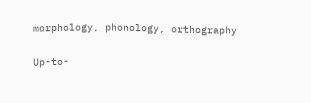morphology, phonology, orthography

Up-to-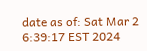date as of: Sat Mar 2 6:39:17 EST 2024